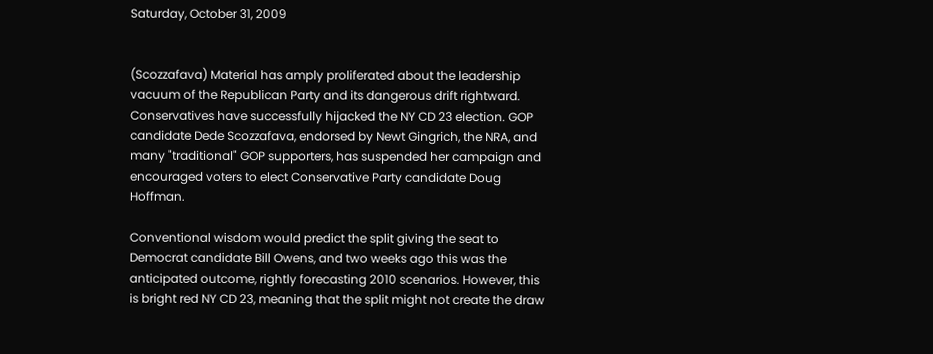Saturday, October 31, 2009


(Scozzafava) Material has amply proliferated about the leadership vacuum of the Republican Party and its dangerous drift rightward. Conservatives have successfully hijacked the NY CD 23 election. GOP candidate Dede Scozzafava, endorsed by Newt Gingrich, the NRA, and many "traditional" GOP supporters, has suspended her campaign and encouraged voters to elect Conservative Party candidate Doug Hoffman.

Conventional wisdom would predict the split giving the seat to Democrat candidate Bill Owens, and two weeks ago this was the anticipated outcome, rightly forecasting 2010 scenarios. However, this is bright red NY CD 23, meaning that the split might not create the draw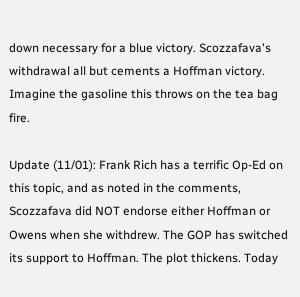down necessary for a blue victory. Scozzafava's withdrawal all but cements a Hoffman victory. Imagine the gasoline this throws on the tea bag fire.

Update (11/01): Frank Rich has a terrific Op-Ed on this topic, and as noted in the comments, Scozzafava did NOT endorse either Hoffman or Owens when she withdrew. The GOP has switched its support to Hoffman. The plot thickens. Today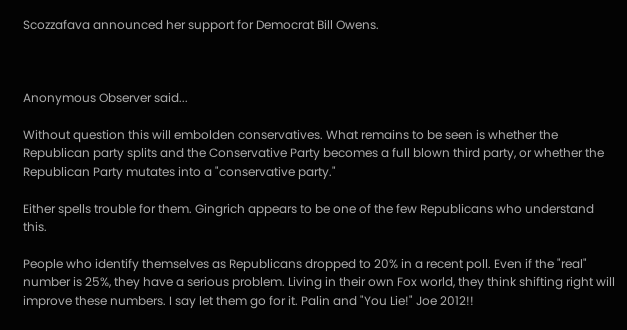Scozzafava announced her support for Democrat Bill Owens.



Anonymous Observer said...

Without question this will embolden conservatives. What remains to be seen is whether the Republican party splits and the Conservative Party becomes a full blown third party, or whether the Republican Party mutates into a "conservative party."

Either spells trouble for them. Gingrich appears to be one of the few Republicans who understand this.

People who identify themselves as Republicans dropped to 20% in a recent poll. Even if the "real" number is 25%, they have a serious problem. Living in their own Fox world, they think shifting right will improve these numbers. I say let them go for it. Palin and "You Lie!" Joe 2012!!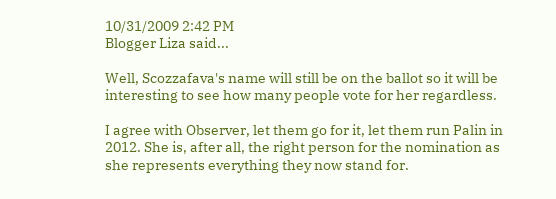10/31/2009 2:42 PM
Blogger Liza said...

Well, Scozzafava's name will still be on the ballot so it will be interesting to see how many people vote for her regardless.

I agree with Observer, let them go for it, let them run Palin in 2012. She is, after all, the right person for the nomination as she represents everything they now stand for.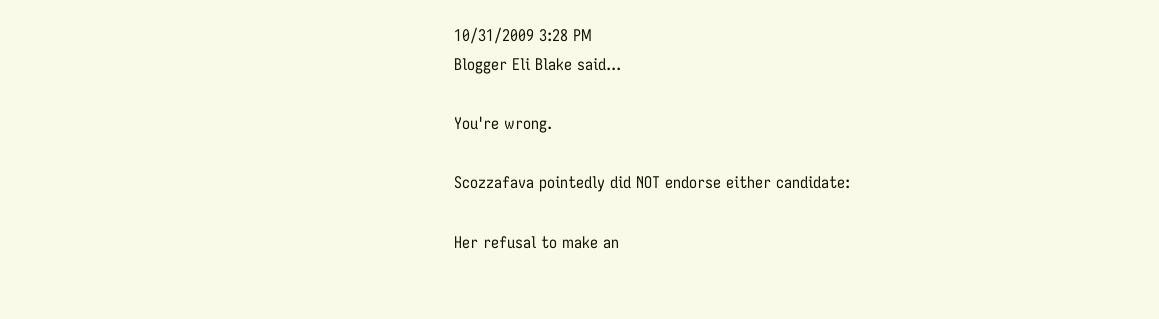10/31/2009 3:28 PM
Blogger Eli Blake said...

You're wrong.

Scozzafava pointedly did NOT endorse either candidate:

Her refusal to make an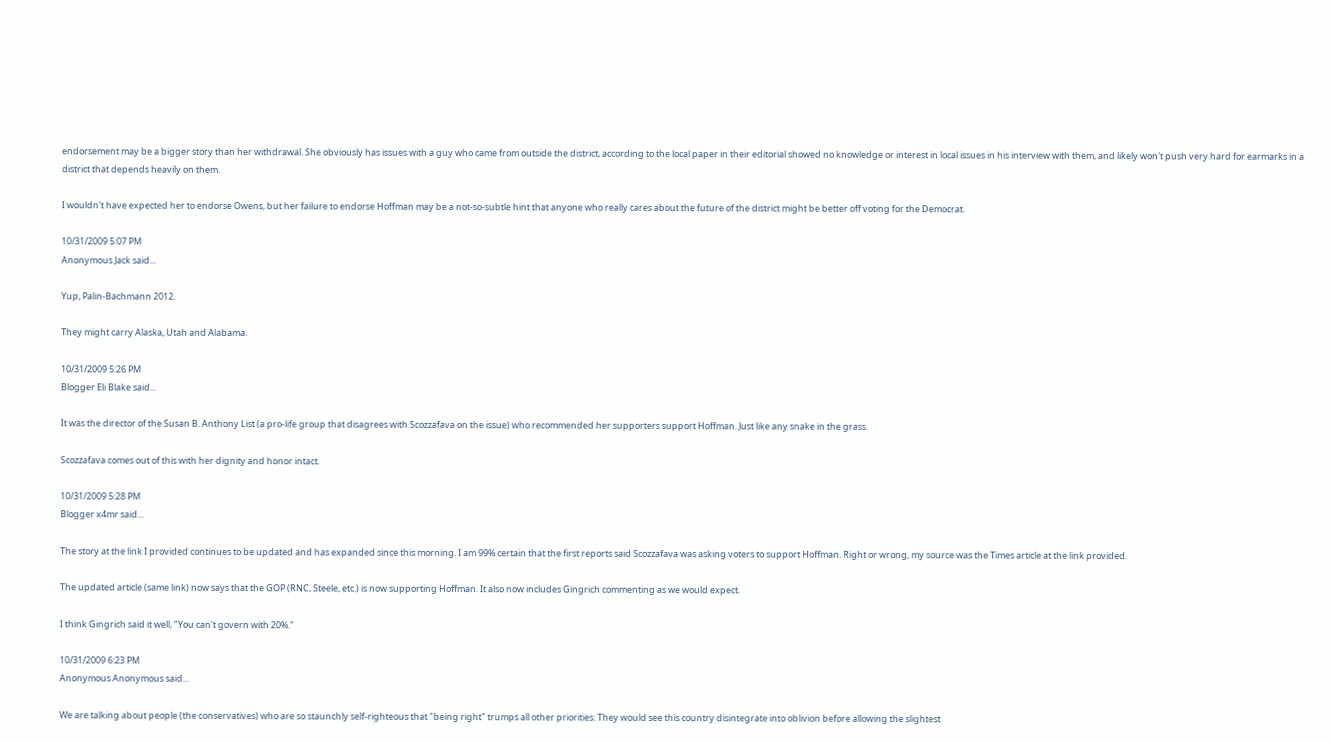endorsement may be a bigger story than her withdrawal. She obviously has issues with a guy who came from outside the district, according to the local paper in their editorial showed no knowledge or interest in local issues in his interview with them, and likely won't push very hard for earmarks in a district that depends heavily on them.

I wouldn't have expected her to endorse Owens, but her failure to endorse Hoffman may be a not-so-subtle hint that anyone who really cares about the future of the district might be better off voting for the Democrat.

10/31/2009 5:07 PM
Anonymous Jack said...

Yup, Palin-Bachmann 2012.

They might carry Alaska, Utah and Alabama.

10/31/2009 5:26 PM
Blogger Eli Blake said...

It was the director of the Susan B. Anthony List (a pro-life group that disagrees with Scozzafava on the issue) who recommended her supporters support Hoffman. Just like any snake in the grass.

Scozzafava comes out of this with her dignity and honor intact.

10/31/2009 5:28 PM
Blogger x4mr said...

The story at the link I provided continues to be updated and has expanded since this morning. I am 99% certain that the first reports said Scozzafava was asking voters to support Hoffman. Right or wrong, my source was the Times article at the link provided.

The updated article (same link) now says that the GOP (RNC, Steele, etc.) is now supporting Hoffman. It also now includes Gingrich commenting as we would expect.

I think Gingrich said it well, "You can't govern with 20%."

10/31/2009 6:23 PM
Anonymous Anonymous said...

We are talking about people (the conservatives) who are so staunchly self-righteous that "being right" trumps all other priorities. They would see this country disintegrate into oblivion before allowing the slightest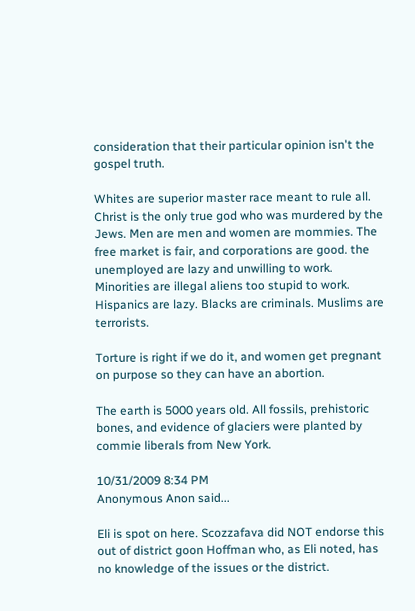consideration that their particular opinion isn't the gospel truth.

Whites are superior master race meant to rule all. Christ is the only true god who was murdered by the Jews. Men are men and women are mommies. The free market is fair, and corporations are good. the unemployed are lazy and unwilling to work.
Minorities are illegal aliens too stupid to work. Hispanics are lazy. Blacks are criminals. Muslims are terrorists.

Torture is right if we do it, and women get pregnant on purpose so they can have an abortion.

The earth is 5000 years old. All fossils, prehistoric bones, and evidence of glaciers were planted by commie liberals from New York.

10/31/2009 8:34 PM
Anonymous Anon said...

Eli is spot on here. Scozzafava did NOT endorse this out of district goon Hoffman who, as Eli noted, has no knowledge of the issues or the district.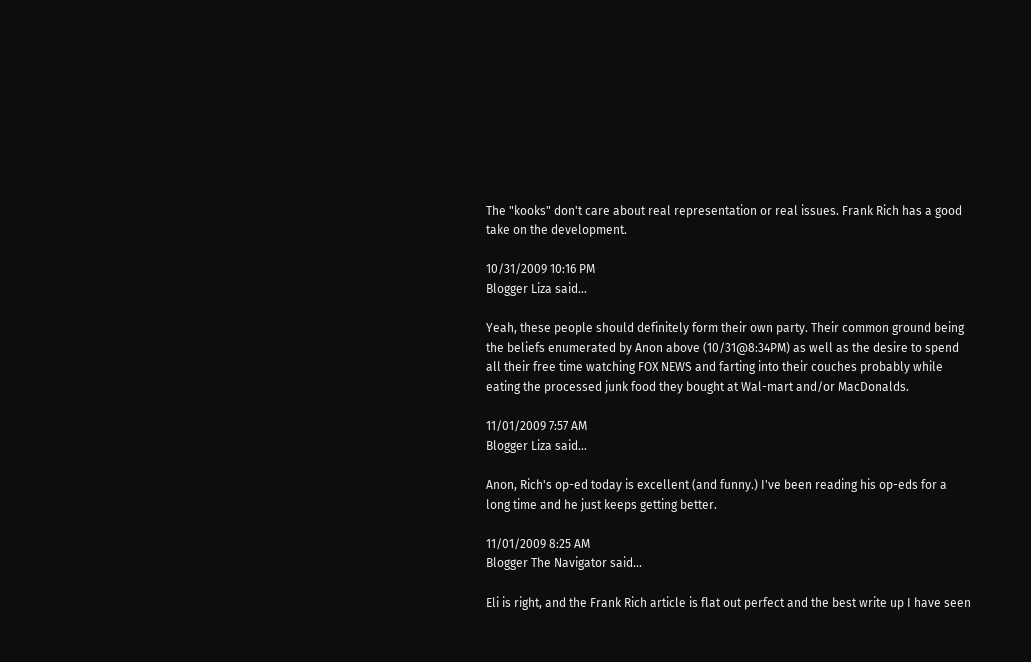The "kooks" don't care about real representation or real issues. Frank Rich has a good take on the development.

10/31/2009 10:16 PM
Blogger Liza said...

Yeah, these people should definitely form their own party. Their common ground being the beliefs enumerated by Anon above (10/31@8:34PM) as well as the desire to spend all their free time watching FOX NEWS and farting into their couches probably while eating the processed junk food they bought at Wal-mart and/or MacDonalds.

11/01/2009 7:57 AM
Blogger Liza said...

Anon, Rich's op-ed today is excellent (and funny.) I've been reading his op-eds for a long time and he just keeps getting better.

11/01/2009 8:25 AM
Blogger The Navigator said...

Eli is right, and the Frank Rich article is flat out perfect and the best write up I have seen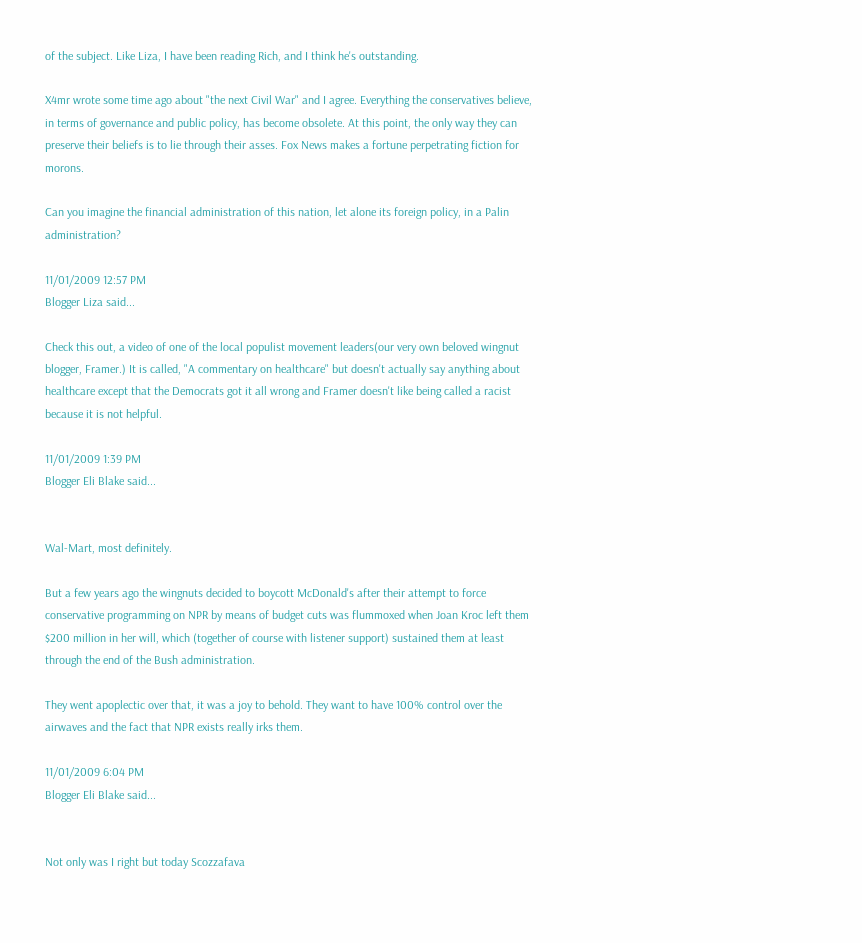of the subject. Like Liza, I have been reading Rich, and I think he's outstanding.

X4mr wrote some time ago about "the next Civil War" and I agree. Everything the conservatives believe, in terms of governance and public policy, has become obsolete. At this point, the only way they can preserve their beliefs is to lie through their asses. Fox News makes a fortune perpetrating fiction for morons.

Can you imagine the financial administration of this nation, let alone its foreign policy, in a Palin administration?

11/01/2009 12:57 PM
Blogger Liza said...

Check this out, a video of one of the local populist movement leaders(our very own beloved wingnut blogger, Framer.) It is called, "A commentary on healthcare" but doesn't actually say anything about healthcare except that the Democrats got it all wrong and Framer doesn't like being called a racist because it is not helpful.

11/01/2009 1:39 PM
Blogger Eli Blake said...


Wal-Mart, most definitely.

But a few years ago the wingnuts decided to boycott McDonald's after their attempt to force conservative programming on NPR by means of budget cuts was flummoxed when Joan Kroc left them $200 million in her will, which (together of course with listener support) sustained them at least through the end of the Bush administration.

They went apoplectic over that, it was a joy to behold. They want to have 100% control over the airwaves and the fact that NPR exists really irks them.

11/01/2009 6:04 PM
Blogger Eli Blake said...


Not only was I right but today Scozzafava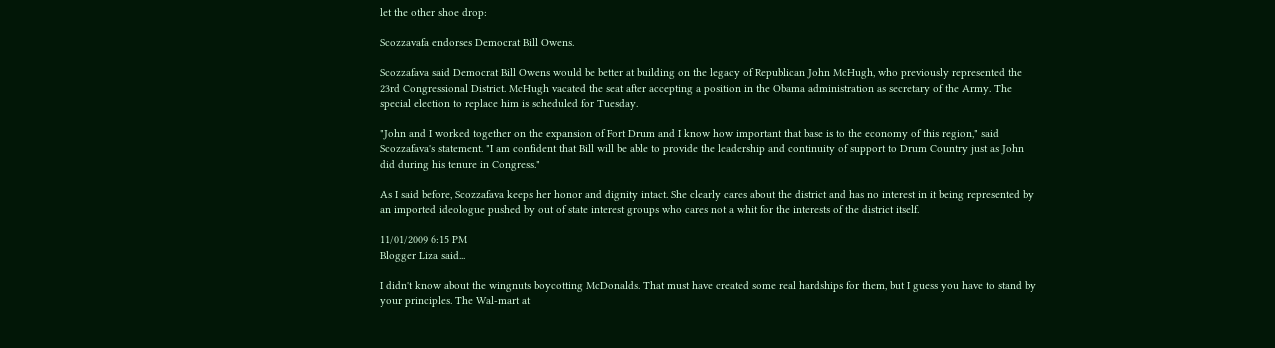let the other shoe drop:

Scozzavafa endorses Democrat Bill Owens.

Scozzafava said Democrat Bill Owens would be better at building on the legacy of Republican John McHugh, who previously represented the 23rd Congressional District. McHugh vacated the seat after accepting a position in the Obama administration as secretary of the Army. The special election to replace him is scheduled for Tuesday.

"John and I worked together on the expansion of Fort Drum and I know how important that base is to the economy of this region," said Scozzafava's statement. "I am confident that Bill will be able to provide the leadership and continuity of support to Drum Country just as John did during his tenure in Congress."

As I said before, Scozzafava keeps her honor and dignity intact. She clearly cares about the district and has no interest in it being represented by an imported ideologue pushed by out of state interest groups who cares not a whit for the interests of the district itself.

11/01/2009 6:15 PM
Blogger Liza said...

I didn't know about the wingnuts boycotting McDonalds. That must have created some real hardships for them, but I guess you have to stand by your principles. The Wal-mart at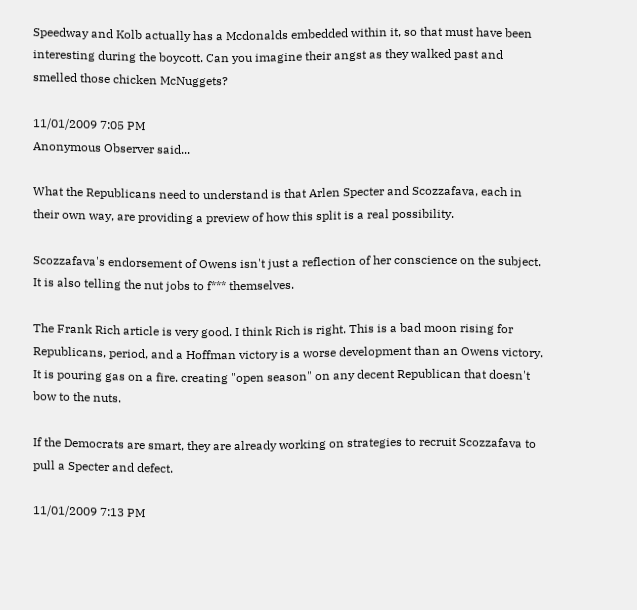Speedway and Kolb actually has a Mcdonalds embedded within it, so that must have been interesting during the boycott. Can you imagine their angst as they walked past and smelled those chicken McNuggets?

11/01/2009 7:05 PM
Anonymous Observer said...

What the Republicans need to understand is that Arlen Specter and Scozzafava, each in their own way, are providing a preview of how this split is a real possibility.

Scozzafava's endorsement of Owens isn't just a reflection of her conscience on the subject. It is also telling the nut jobs to f*** themselves.

The Frank Rich article is very good. I think Rich is right. This is a bad moon rising for Republicans, period, and a Hoffman victory is a worse development than an Owens victory. It is pouring gas on a fire. creating "open season" on any decent Republican that doesn't bow to the nuts.

If the Democrats are smart, they are already working on strategies to recruit Scozzafava to pull a Specter and defect.

11/01/2009 7:13 PM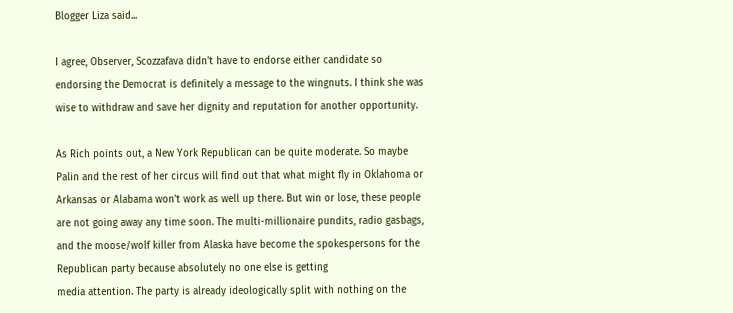Blogger Liza said...

I agree, Observer, Scozzafava didn't have to endorse either candidate so endorsing the Democrat is definitely a message to the wingnuts. I think she was wise to withdraw and save her dignity and reputation for another opportunity.

As Rich points out, a New York Republican can be quite moderate. So maybe Palin and the rest of her circus will find out that what might fly in Oklahoma or Arkansas or Alabama won't work as well up there. But win or lose, these people are not going away any time soon. The multi-millionaire pundits, radio gasbags, and the moose/wolf killer from Alaska have become the spokespersons for the Republican party because absolutely no one else is getting
media attention. The party is already ideologically split with nothing on the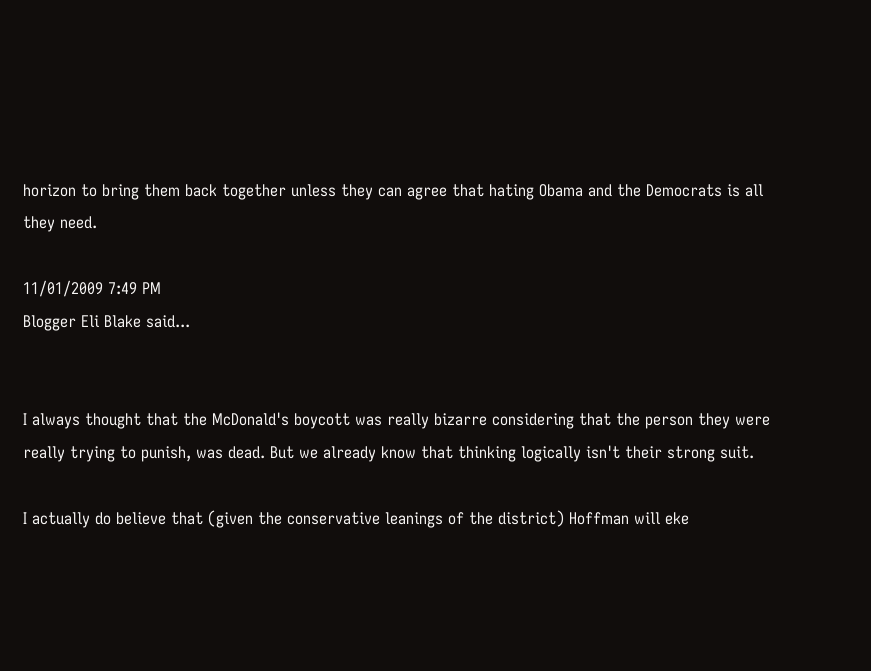horizon to bring them back together unless they can agree that hating Obama and the Democrats is all they need.

11/01/2009 7:49 PM
Blogger Eli Blake said...


I always thought that the McDonald's boycott was really bizarre considering that the person they were really trying to punish, was dead. But we already know that thinking logically isn't their strong suit.

I actually do believe that (given the conservative leanings of the district) Hoffman will eke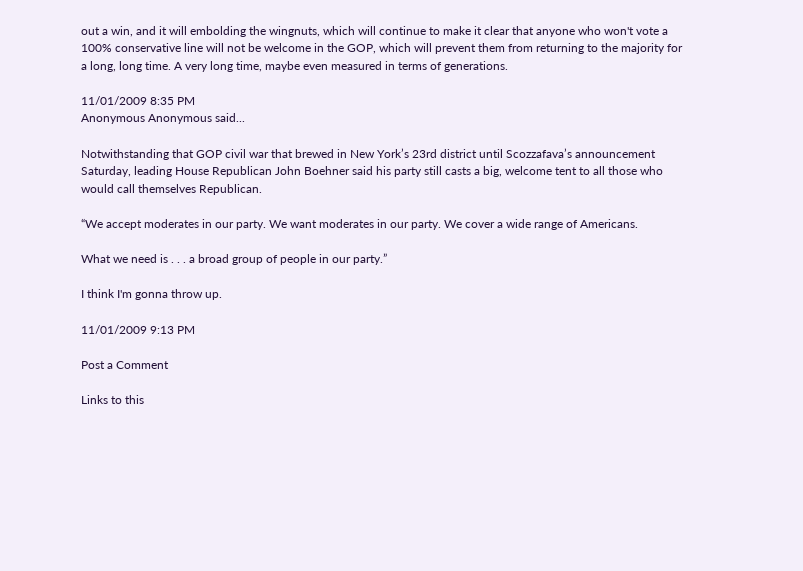out a win, and it will embolding the wingnuts, which will continue to make it clear that anyone who won't vote a 100% conservative line will not be welcome in the GOP, which will prevent them from returning to the majority for a long, long time. A very long time, maybe even measured in terms of generations.

11/01/2009 8:35 PM
Anonymous Anonymous said...

Notwithstanding that GOP civil war that brewed in New York’s 23rd district until Scozzafava’s announcement Saturday, leading House Republican John Boehner said his party still casts a big, welcome tent to all those who would call themselves Republican.

“We accept moderates in our party. We want moderates in our party. We cover a wide range of Americans.

What we need is . . . a broad group of people in our party.”

I think I'm gonna throw up.

11/01/2009 9:13 PM

Post a Comment

Links to this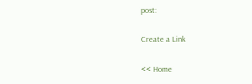post:

Create a Link

<< Home